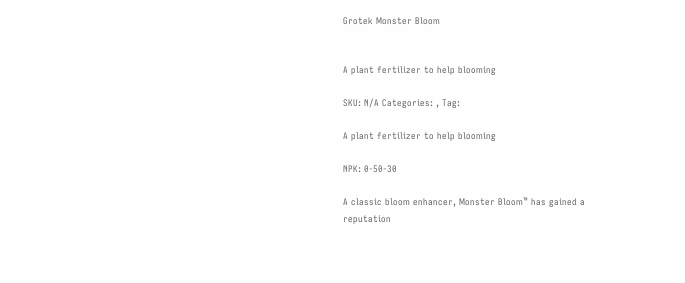Grotek Monster Bloom


A plant fertilizer to help blooming

SKU: N/A Categories: , Tag:

A plant fertilizer to help blooming

NPK: 0-50-30

A classic bloom enhancer, Monster Bloom™ has gained a reputation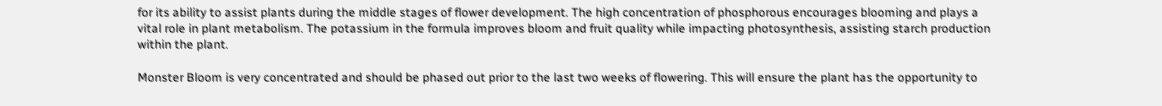for its ability to assist plants during the middle stages of flower development. The high concentration of phosphorous encourages blooming and plays a vital role in plant metabolism. The potassium in the formula improves bloom and fruit quality while impacting photosynthesis, assisting starch production within the plant.

Monster Bloom is very concentrated and should be phased out prior to the last two weeks of flowering. This will ensure the plant has the opportunity to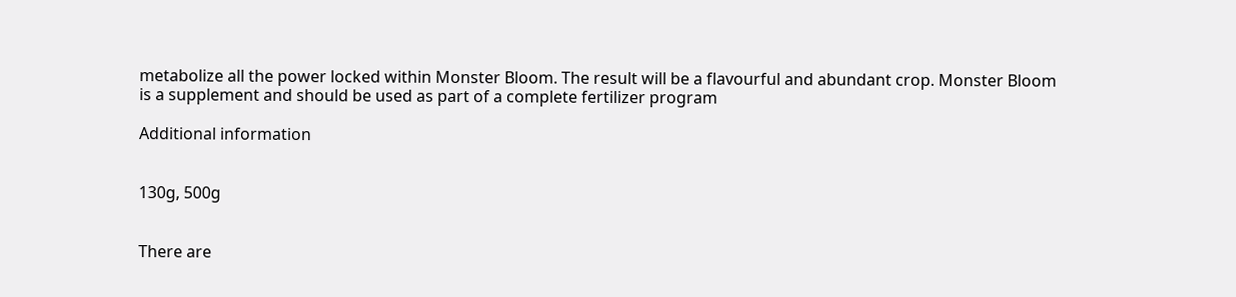metabolize all the power locked within Monster Bloom. The result will be a flavourful and abundant crop. Monster Bloom is a supplement and should be used as part of a complete fertilizer program

Additional information


130g, 500g


There are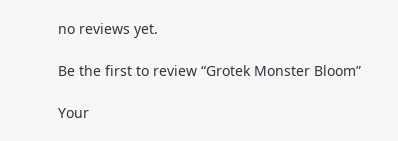no reviews yet.

Be the first to review “Grotek Monster Bloom”

Your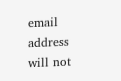email address will not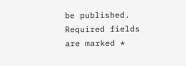be published. Required fields are marked *